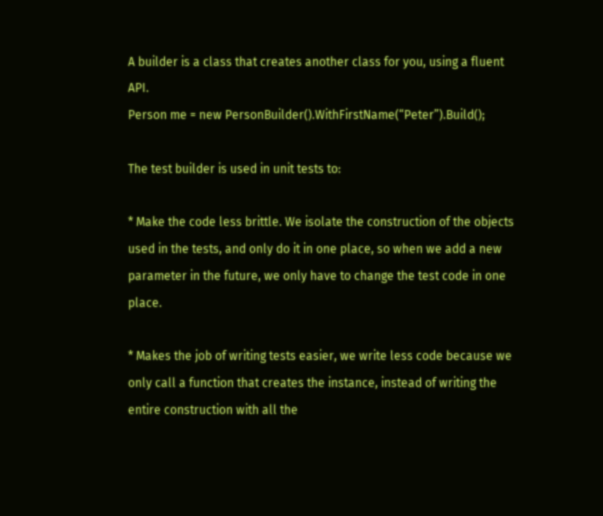A builder is a class that creates another class for you, using a fluent API.
Person me = new PersonBuilder().WithFirstName(“Peter”).Build();

The test builder is used in unit tests to:

* Make the code less brittle. We isolate the construction of the objects used in the tests, and only do it in one place, so when we add a new parameter in the future, we only have to change the test code in one place.

* Makes the job of writing tests easier, we write less code because we only call a function that creates the instance, instead of writing the entire construction with all the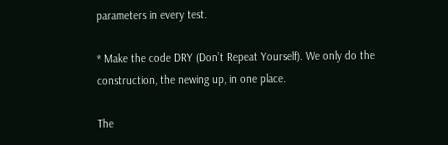parameters in every test.

* Make the code DRY (Don’t Repeat Yourself). We only do the construction, the newing up, in one place.

The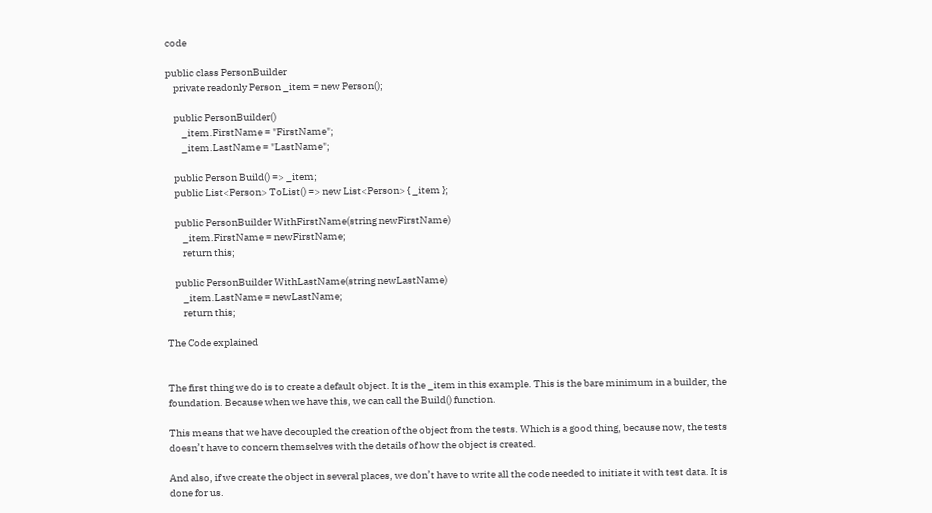code

public class PersonBuilder
    private readonly Person _item = new Person();

    public PersonBuilder()
        _item.FirstName = "FirstName";
        _item.LastName = "LastName";

    public Person Build() => _item;
    public List<Person> ToList() => new List<Person> { _item };

    public PersonBuilder WithFirstName(string newFirstName)
        _item.FirstName = newFirstName;
        return this;

    public PersonBuilder WithLastName(string newLastName)
        _item.LastName = newLastName;
        return this;

The Code explained


The first thing we do is to create a default object. It is the _item in this example. This is the bare minimum in a builder, the foundation. Because when we have this, we can call the Build() function.

This means that we have decoupled the creation of the object from the tests. Which is a good thing, because now, the tests doesn’t have to concern themselves with the details of how the object is created.

And also, if we create the object in several places, we don’t have to write all the code needed to initiate it with test data. It is done for us.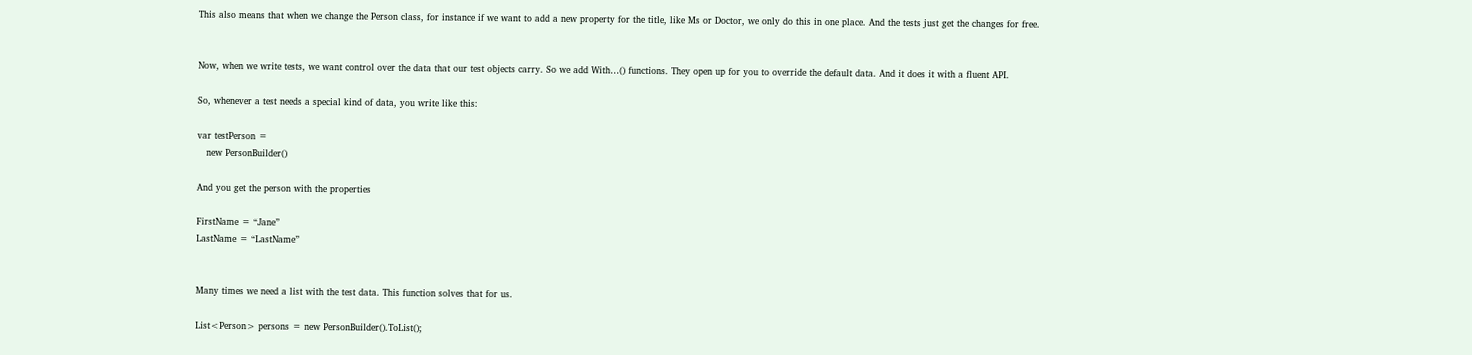This also means that when we change the Person class, for instance if we want to add a new property for the title, like Ms or Doctor, we only do this in one place. And the tests just get the changes for free.


Now, when we write tests, we want control over the data that our test objects carry. So we add With…() functions. They open up for you to override the default data. And it does it with a fluent API.

So, whenever a test needs a special kind of data, you write like this:

var testPerson =
   new PersonBuilder()

And you get the person with the properties

FirstName = “Jane”
LastName = “LastName”


Many times we need a list with the test data. This function solves that for us.

List<Person> persons = new PersonBuilder().ToList();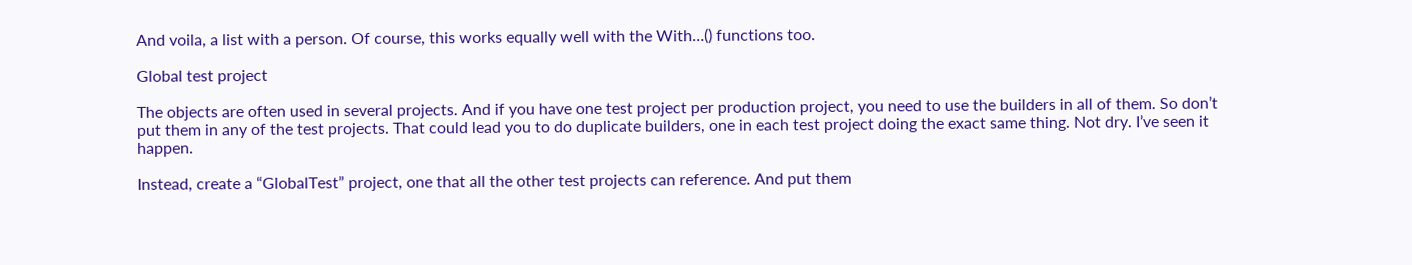And voila, a list with a person. Of course, this works equally well with the With…() functions too.

Global test project

The objects are often used in several projects. And if you have one test project per production project, you need to use the builders in all of them. So don’t put them in any of the test projects. That could lead you to do duplicate builders, one in each test project doing the exact same thing. Not dry. I’ve seen it happen.

Instead, create a “GlobalTest” project, one that all the other test projects can reference. And put them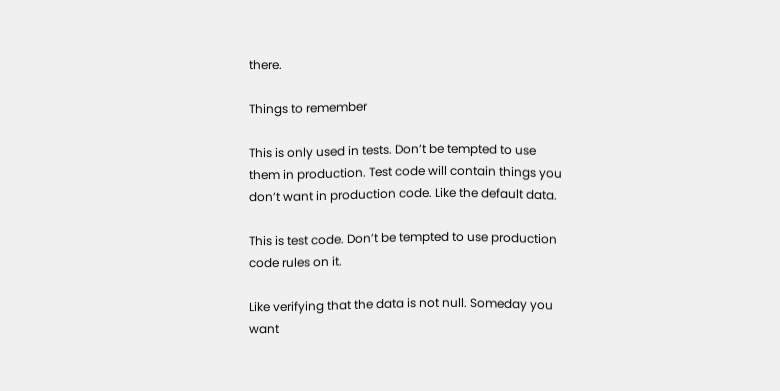there.

Things to remember

This is only used in tests. Don’t be tempted to use them in production. Test code will contain things you don’t want in production code. Like the default data.

This is test code. Don’t be tempted to use production code rules on it.

Like verifying that the data is not null. Someday you want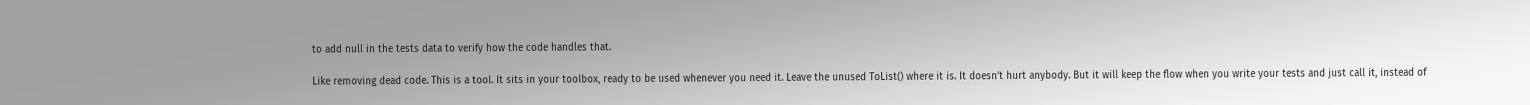to add null in the tests data to verify how the code handles that.

Like removing dead code. This is a tool. It sits in your toolbox, ready to be used whenever you need it. Leave the unused ToList() where it is. It doesn’t hurt anybody. But it will keep the flow when you write your tests and just call it, instead of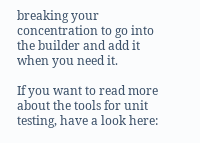breaking your concentration to go into the builder and add it when you need it.

If you want to read more about the tools for unit testing, have a look here: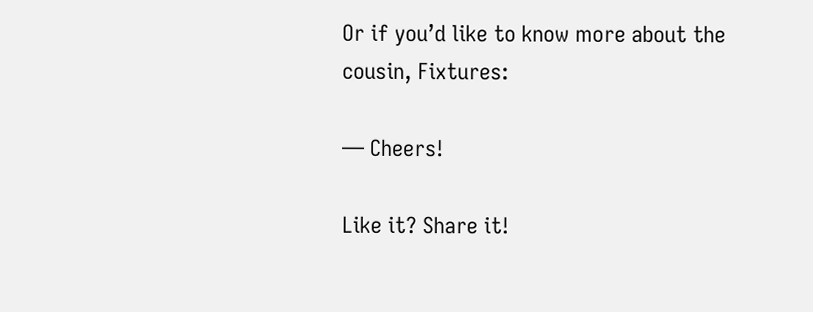Or if you’d like to know more about the cousin, Fixtures:

— Cheers!

Like it? Share it!